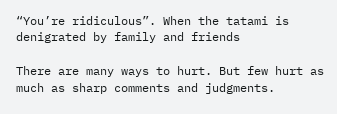“You’re ridiculous”. When the tatami is denigrated by family and friends

There are many ways to hurt. But few hurt as much as sharp comments and judgments.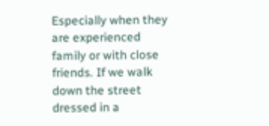Especially when they are experienced family or with close friends. If we walk down the street dressed in a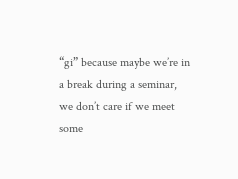“gi” because maybe we’re in a break during a seminar, we don’t care if we meet some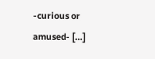-curious or amused- […]